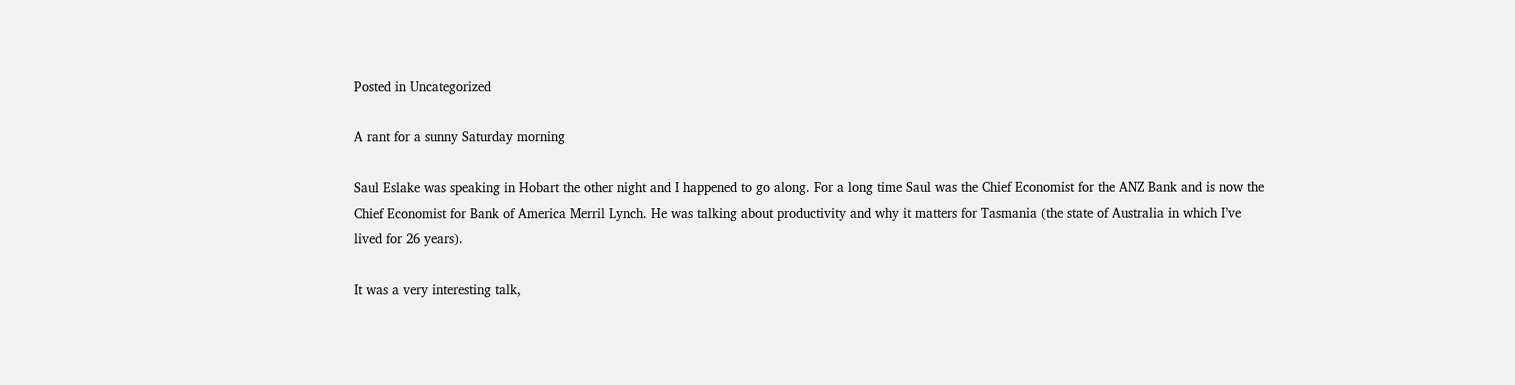Posted in Uncategorized

A rant for a sunny Saturday morning

Saul Eslake was speaking in Hobart the other night and I happened to go along. For a long time Saul was the Chief Economist for the ANZ Bank and is now the Chief Economist for Bank of America Merril Lynch. He was talking about productivity and why it matters for Tasmania (the state of Australia in which I’ve lived for 26 years).

It was a very interesting talk,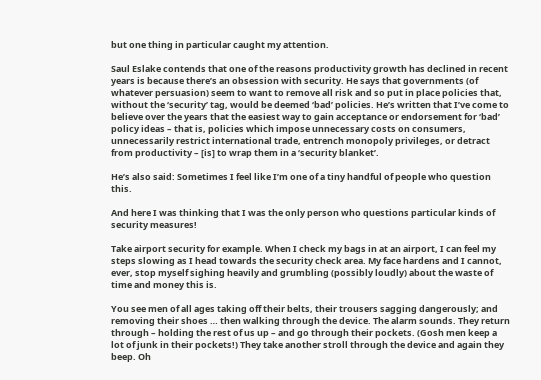but one thing in particular caught my attention.

Saul Eslake contends that one of the reasons productivity growth has declined in recent years is because there’s an obsession with security. He says that governments (of whatever persuasion) seem to want to remove all risk and so put in place policies that, without the ‘security’ tag, would be deemed ‘bad’ policies. He’s written that I’ve come to believe over the years that the easiest way to gain acceptance or endorsement for ‘bad’ policy ideas – that is, policies which impose unnecessary costs on consumers, unnecessarily restrict international trade, entrench monopoly privileges, or detract from productivity – [is] to wrap them in a ‘security blanket’.

He’s also said: Sometimes I feel like I’m one of a tiny handful of people who question this.

And here I was thinking that I was the only person who questions particular kinds of security measures!

Take airport security for example. When I check my bags in at an airport, I can feel my steps slowing as I head towards the security check area. My face hardens and I cannot, ever, stop myself sighing heavily and grumbling (possibly loudly) about the waste of time and money this is.

You see men of all ages taking off their belts, their trousers sagging dangerously; and removing their shoes … then walking through the device. The alarm sounds. They return through – holding the rest of us up – and go through their pockets. (Gosh men keep a lot of junk in their pockets!) They take another stroll through the device and again they beep. Oh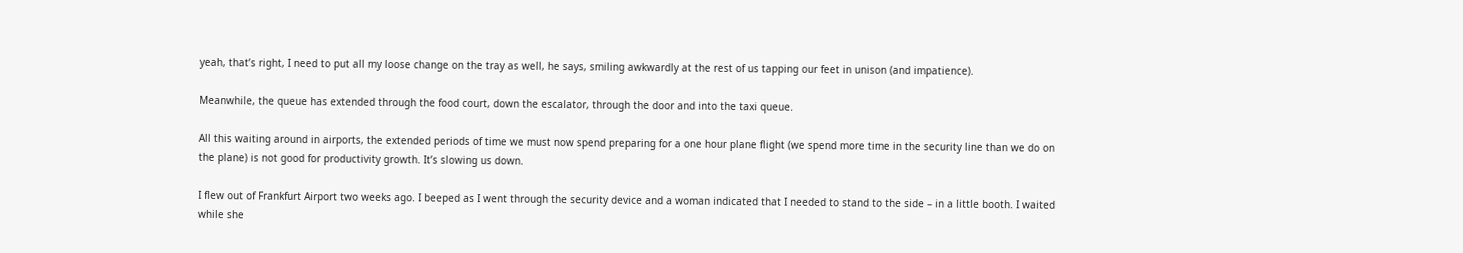yeah, that’s right, I need to put all my loose change on the tray as well, he says, smiling awkwardly at the rest of us tapping our feet in unison (and impatience).

Meanwhile, the queue has extended through the food court, down the escalator, through the door and into the taxi queue.

All this waiting around in airports, the extended periods of time we must now spend preparing for a one hour plane flight (we spend more time in the security line than we do on the plane) is not good for productivity growth. It’s slowing us down.

I flew out of Frankfurt Airport two weeks ago. I beeped as I went through the security device and a woman indicated that I needed to stand to the side – in a little booth. I waited while she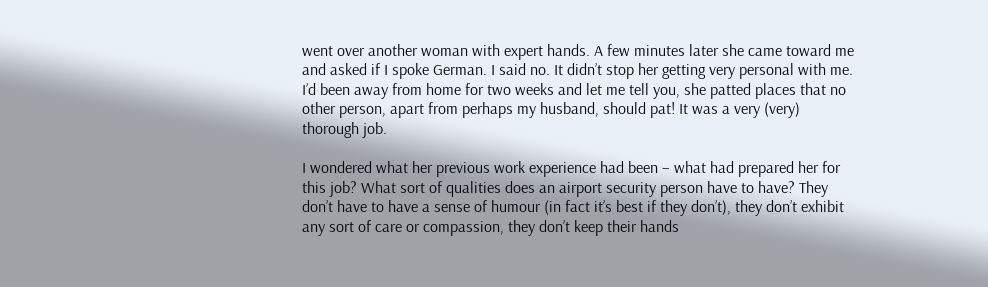went over another woman with expert hands. A few minutes later she came toward me and asked if I spoke German. I said no. It didn’t stop her getting very personal with me.  I’d been away from home for two weeks and let me tell you, she patted places that no other person, apart from perhaps my husband, should pat! It was a very (very) thorough job.

I wondered what her previous work experience had been – what had prepared her for this job? What sort of qualities does an airport security person have to have? They don’t have to have a sense of humour (in fact it’s best if they don’t), they don’t exhibit any sort of care or compassion, they don’t keep their hands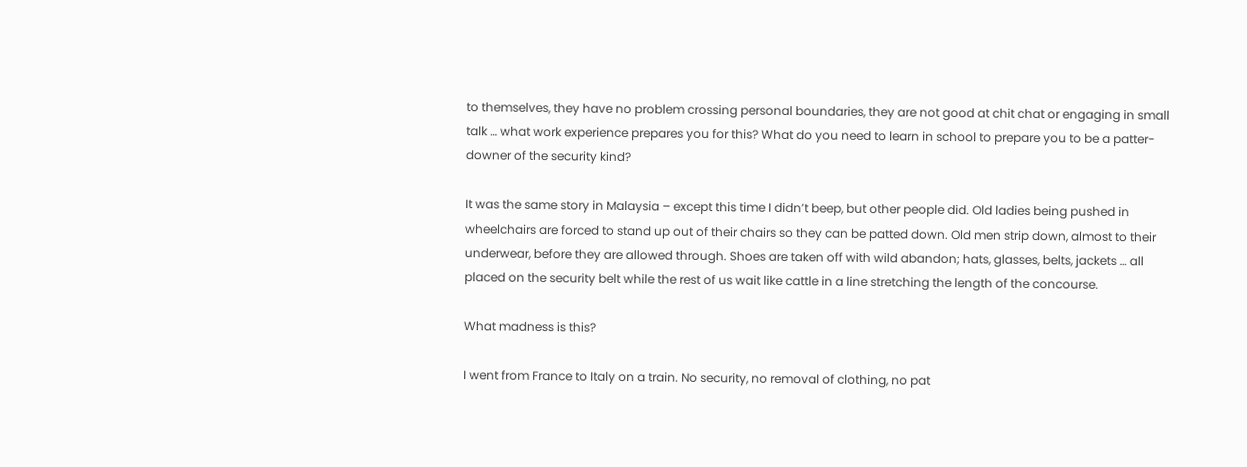to themselves, they have no problem crossing personal boundaries, they are not good at chit chat or engaging in small talk … what work experience prepares you for this? What do you need to learn in school to prepare you to be a patter-downer of the security kind?

It was the same story in Malaysia – except this time I didn’t beep, but other people did. Old ladies being pushed in wheelchairs are forced to stand up out of their chairs so they can be patted down. Old men strip down, almost to their underwear, before they are allowed through. Shoes are taken off with wild abandon; hats, glasses, belts, jackets … all placed on the security belt while the rest of us wait like cattle in a line stretching the length of the concourse.

What madness is this?

I went from France to Italy on a train. No security, no removal of clothing, no pat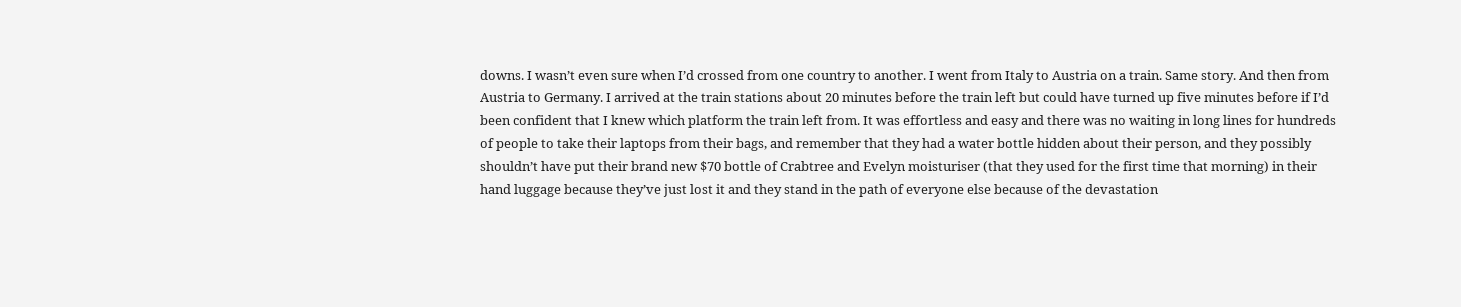downs. I wasn’t even sure when I’d crossed from one country to another. I went from Italy to Austria on a train. Same story. And then from Austria to Germany. I arrived at the train stations about 20 minutes before the train left but could have turned up five minutes before if I’d been confident that I knew which platform the train left from. It was effortless and easy and there was no waiting in long lines for hundreds of people to take their laptops from their bags, and remember that they had a water bottle hidden about their person, and they possibly shouldn’t have put their brand new $70 bottle of Crabtree and Evelyn moisturiser (that they used for the first time that morning) in their hand luggage because they’ve just lost it and they stand in the path of everyone else because of the devastation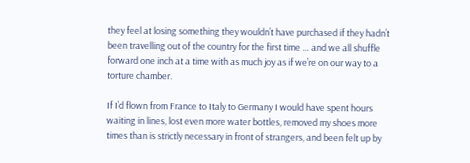they feel at losing something they wouldn’t have purchased if they hadn’t been travelling out of the country for the first time … and we all shuffle forward one inch at a time with as much joy as if we’re on our way to a torture chamber.

If I’d flown from France to Italy to Germany I would have spent hours waiting in lines, lost even more water bottles, removed my shoes more times than is strictly necessary in front of strangers, and been felt up by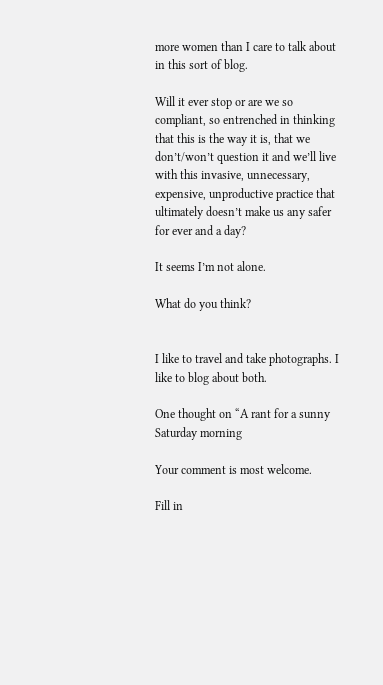more women than I care to talk about in this sort of blog.

Will it ever stop or are we so compliant, so entrenched in thinking that this is the way it is, that we don’t/won’t question it and we’ll live with this invasive, unnecessary, expensive, unproductive practice that ultimately doesn’t make us any safer for ever and a day?

It seems I’m not alone.

What do you think?


I like to travel and take photographs. I like to blog about both.

One thought on “A rant for a sunny Saturday morning

Your comment is most welcome.

Fill in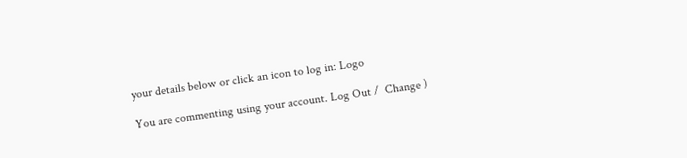your details below or click an icon to log in: Logo

You are commenting using your account. Log Out /  Change )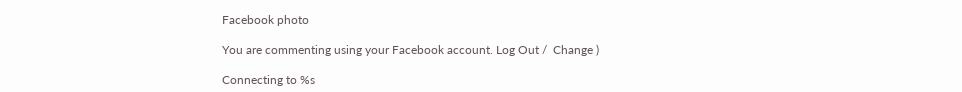Facebook photo

You are commenting using your Facebook account. Log Out /  Change )

Connecting to %s